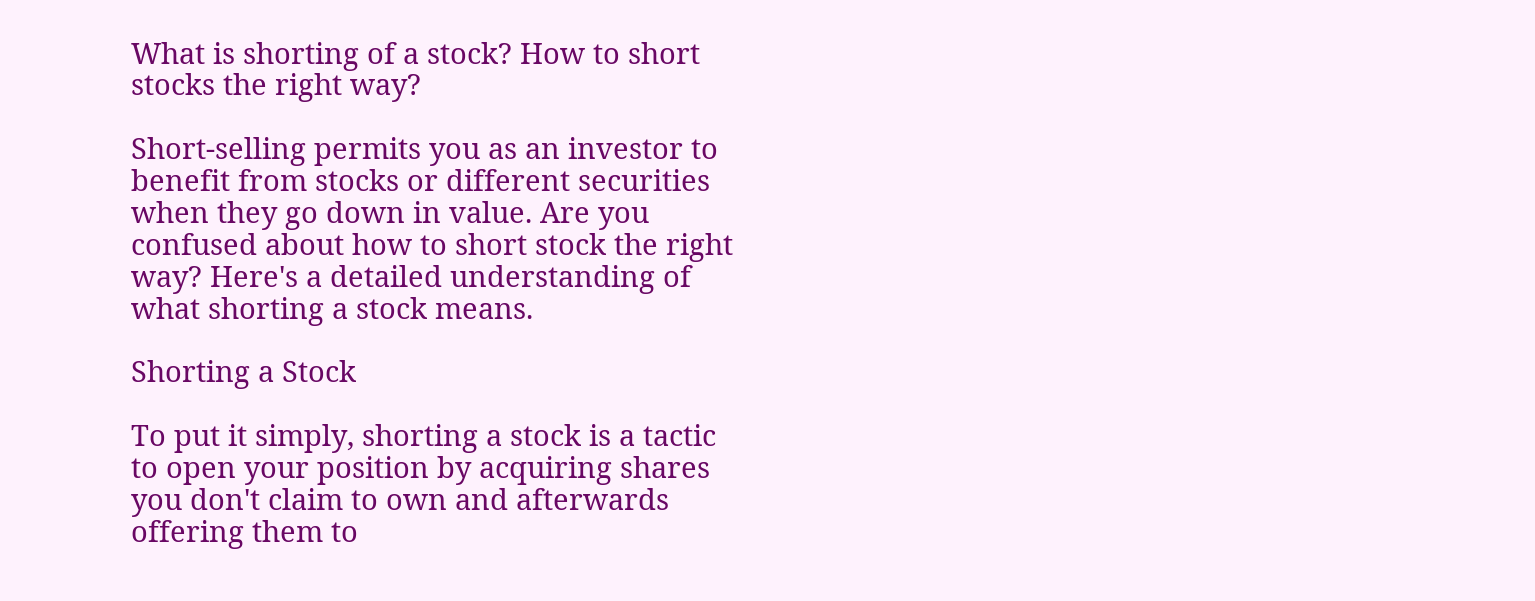What is shorting of a stock? How to short stocks the right way?

Short-selling permits you as an investor to benefit from stocks or different securities when they go down in value. Are you confused about how to short stock the right way? Here's a detailed understanding of what shorting a stock means.

Shorting a Stock

To put it simply, shorting a stock is a tactic to open your position by acquiring shares you don't claim to own and afterwards offering them to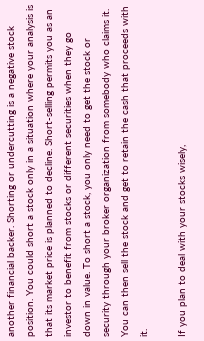another financial backer. Shorting or undercutting is a negative stock position. You could short a stock only in a situation where your analysis is that its market price is planned to decline. Short-selling permits you as an investor to benefit from stocks or different securities when they go down in value. To short a stock, you only need to get the stock or security through your broker organization from somebody who claims it. You can then sell the stock and get to retain the cash that proceeds with it.

If you plan to deal with your stocks wisely,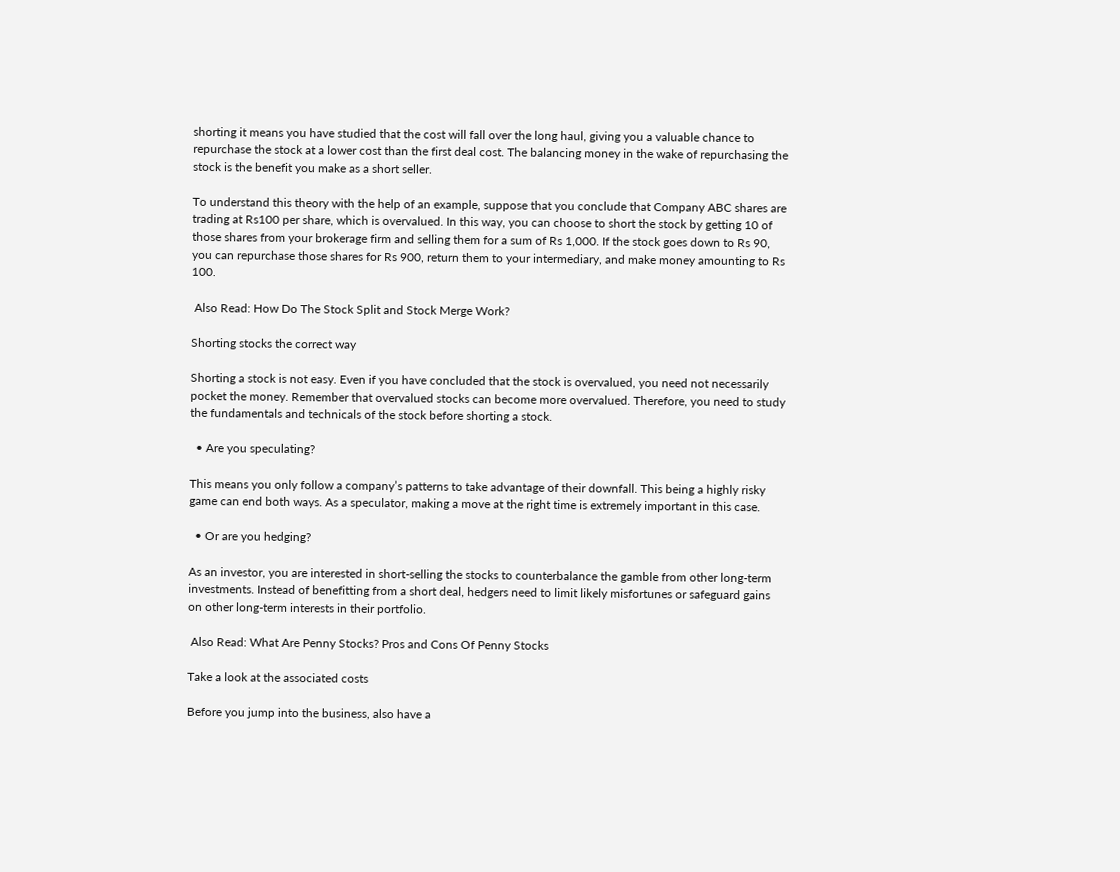shorting it means you have studied that the cost will fall over the long haul, giving you a valuable chance to repurchase the stock at a lower cost than the first deal cost. The balancing money in the wake of repurchasing the stock is the benefit you make as a short seller.

To understand this theory with the help of an example, suppose that you conclude that Company ABC shares are trading at Rs100 per share, which is overvalued. In this way, you can choose to short the stock by getting 10 of those shares from your brokerage firm and selling them for a sum of Rs 1,000. If the stock goes down to Rs 90, you can repurchase those shares for Rs 900, return them to your intermediary, and make money amounting to Rs 100.

 Also Read: How Do The Stock Split and Stock Merge Work?

Shorting stocks the correct way

Shorting a stock is not easy. Even if you have concluded that the stock is overvalued, you need not necessarily pocket the money. Remember that overvalued stocks can become more overvalued. Therefore, you need to study the fundamentals and technicals of the stock before shorting a stock.

  • Are you speculating?

This means you only follow a company’s patterns to take advantage of their downfall. This being a highly risky game can end both ways. As a speculator, making a move at the right time is extremely important in this case.

  • Or are you hedging?

As an investor, you are interested in short-selling the stocks to counterbalance the gamble from other long-term investments. Instead of benefitting from a short deal, hedgers need to limit likely misfortunes or safeguard gains on other long-term interests in their portfolio.

 Also Read: What Are Penny Stocks? Pros and Cons Of Penny Stocks

Take a look at the associated costs

Before you jump into the business, also have a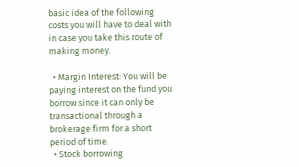basic idea of the following costs you will have to deal with in case you take this route of making money.

  • Margin Interest: You will be paying interest on the fund you borrow since it can only be transactional through a brokerage firm for a short period of time.
  • Stock borrowing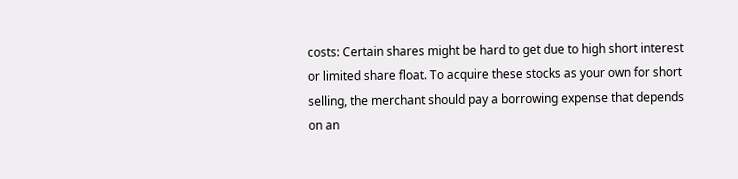costs: Certain shares might be hard to get due to high short interest or limited share float. To acquire these stocks as your own for short selling, the merchant should pay a borrowing expense that depends on an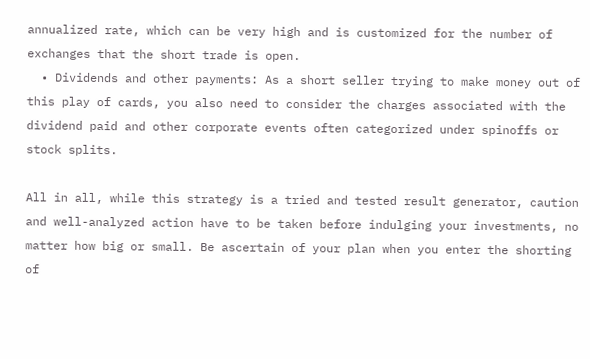annualized rate, which can be very high and is customized for the number of exchanges that the short trade is open.
  • Dividends and other payments: As a short seller trying to make money out of this play of cards, you also need to consider the charges associated with the dividend paid and other corporate events often categorized under spinoffs or stock splits.

All in all, while this strategy is a tried and tested result generator, caution and well-analyzed action have to be taken before indulging your investments, no matter how big or small. Be ascertain of your plan when you enter the shorting of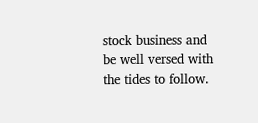stock business and be well versed with the tides to follow.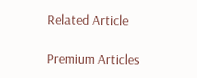Related Article

Premium Articles